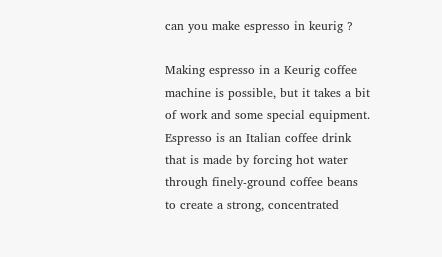can you make espresso in keurig ?

Making espresso in a Keurig coffee machine is possible, but it takes a bit of work and some special equipment. Espresso is an Italian coffee drink that is made by forcing hot water through finely-ground coffee beans to create a strong, concentrated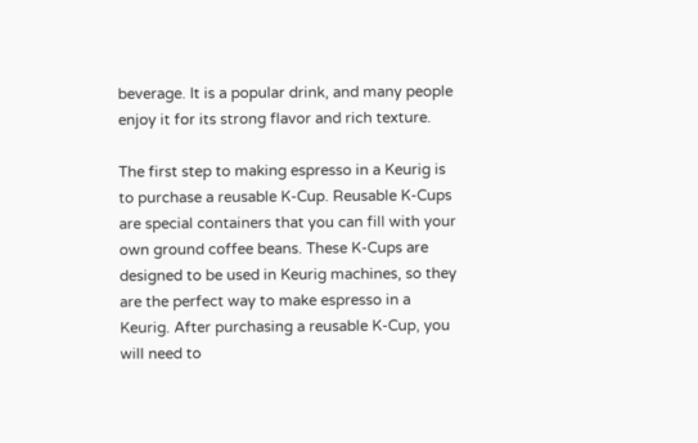beverage. It is a popular drink, and many people enjoy it for its strong flavor and rich texture.

The first step to making espresso in a Keurig is to purchase a reusable K-Cup. Reusable K-Cups are special containers that you can fill with your own ground coffee beans. These K-Cups are designed to be used in Keurig machines, so they are the perfect way to make espresso in a Keurig. After purchasing a reusable K-Cup, you will need to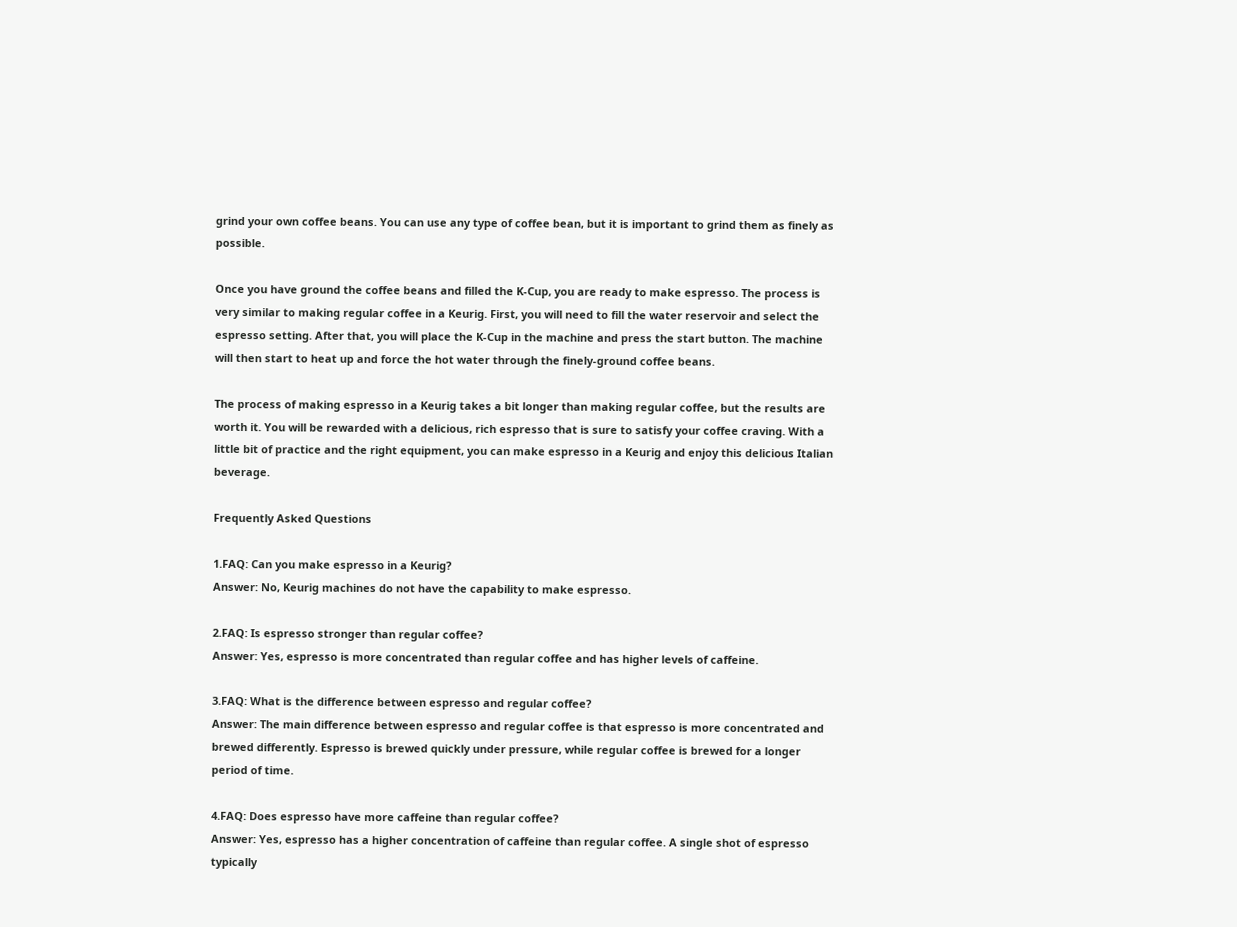grind your own coffee beans. You can use any type of coffee bean, but it is important to grind them as finely as possible.

Once you have ground the coffee beans and filled the K-Cup, you are ready to make espresso. The process is very similar to making regular coffee in a Keurig. First, you will need to fill the water reservoir and select the espresso setting. After that, you will place the K-Cup in the machine and press the start button. The machine will then start to heat up and force the hot water through the finely-ground coffee beans.

The process of making espresso in a Keurig takes a bit longer than making regular coffee, but the results are worth it. You will be rewarded with a delicious, rich espresso that is sure to satisfy your coffee craving. With a little bit of practice and the right equipment, you can make espresso in a Keurig and enjoy this delicious Italian beverage.

Frequently Asked Questions

1.FAQ: Can you make espresso in a Keurig?
Answer: No, Keurig machines do not have the capability to make espresso.

2.FAQ: Is espresso stronger than regular coffee?
Answer: Yes, espresso is more concentrated than regular coffee and has higher levels of caffeine.

3.FAQ: What is the difference between espresso and regular coffee?
Answer: The main difference between espresso and regular coffee is that espresso is more concentrated and brewed differently. Espresso is brewed quickly under pressure, while regular coffee is brewed for a longer period of time.

4.FAQ: Does espresso have more caffeine than regular coffee?
Answer: Yes, espresso has a higher concentration of caffeine than regular coffee. A single shot of espresso typically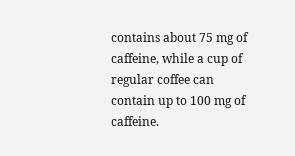contains about 75 mg of caffeine, while a cup of regular coffee can contain up to 100 mg of caffeine.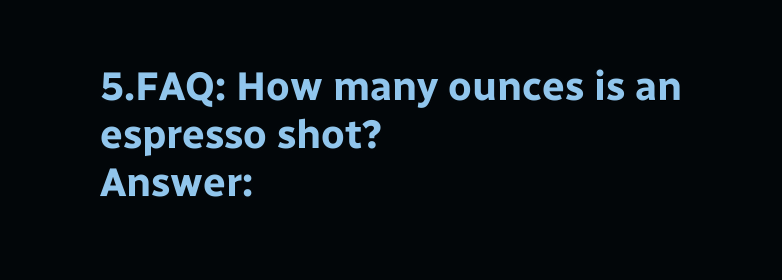5.FAQ: How many ounces is an espresso shot?
Answer: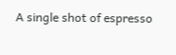A single shot of espresso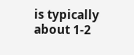is typically about 1-2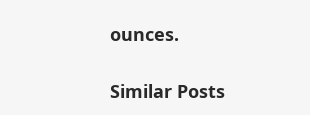ounces.

Similar Posts